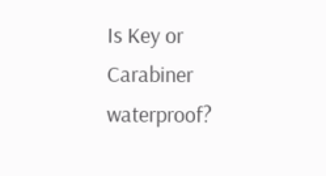Is Key or Carabiner waterproof?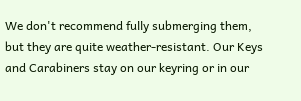We don't recommend fully submerging them, but they are quite weather-resistant. Our Keys and Carabiners stay on our keyring or in our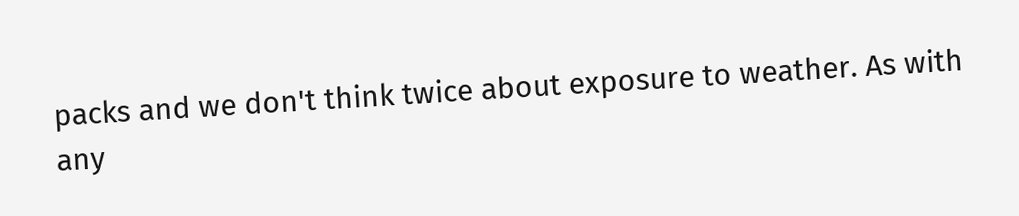packs and we don't think twice about exposure to weather. As with any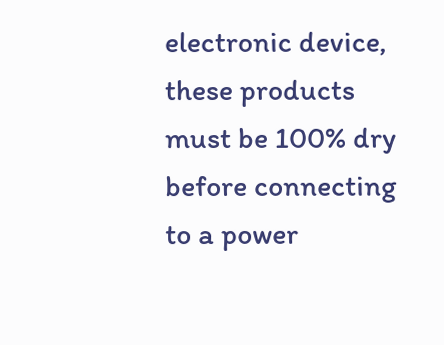electronic device, these products must be 100% dry before connecting to a power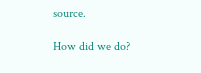source.

How did we do?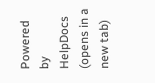Powered by HelpDocs (opens in a new tab)